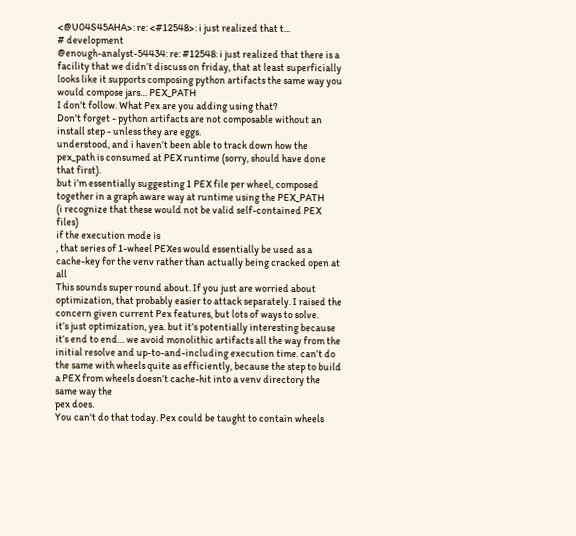<@U04S45AHA>: re: <#12548>: i just realized that t...
# development
@enough-analyst-54434: re: #12548: i just realized that there is a facility that we didn’t discuss on friday, that at least superficially looks like it supports composing python artifacts the same way you would compose jars… PEX_PATH
I don't follow. What Pex are you adding using that?
Don't forget - python artifacts are not composable without an install step - unless they are eggs.
understood, and i haven’t been able to track down how the pex_path is consumed at PEX runtime (sorry, should have done that first).
but i’m essentially suggesting 1 PEX file per wheel, composed together in a graph aware way at runtime using the PEX_PATH
(i recognize that these would not be valid self-contained PEX files)
if the execution mode is
, that series of 1-wheel PEXes would essentially be used as a cache-key for the venv rather than actually being cracked open at all
This sounds super round about. If you just are worried about optimization, that probably easier to attack separately. I raised the concern given current Pex features, but lots of ways to solve.
it’s just optimization, yea. but it’s potentially interesting because it’s end to end… we avoid monolithic artifacts all the way from the initial resolve and up-to-and-including execution time. can’t do the same with wheels quite as efficiently, because the step to build a PEX from wheels doesn’t cache-hit into a venv directory the same way the
pex does.
You can't do that today. Pex could be taught to contain wheels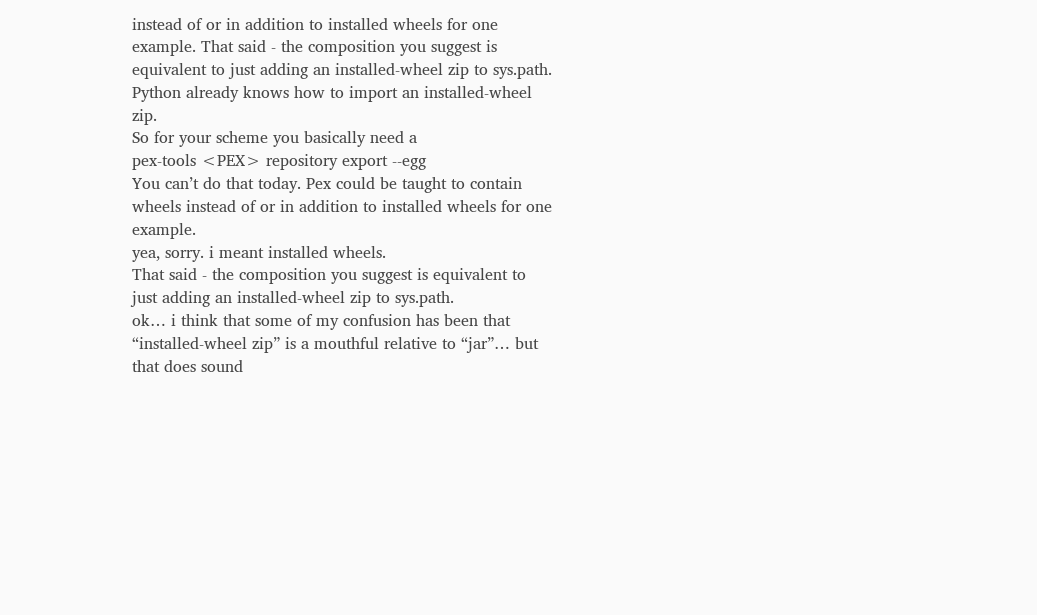instead of or in addition to installed wheels for one example. That said - the composition you suggest is equivalent to just adding an installed-wheel zip to sys.path.
Python already knows how to import an installed-wheel zip.
So for your scheme you basically need a
pex-tools <PEX> repository export --egg
You can’t do that today. Pex could be taught to contain wheels instead of or in addition to installed wheels for one example.
yea, sorry. i meant installed wheels.
That said - the composition you suggest is equivalent to just adding an installed-wheel zip to sys.path.
ok… i think that some of my confusion has been that “installed-wheel zip” is a mouthful relative to “jar”… but that does sound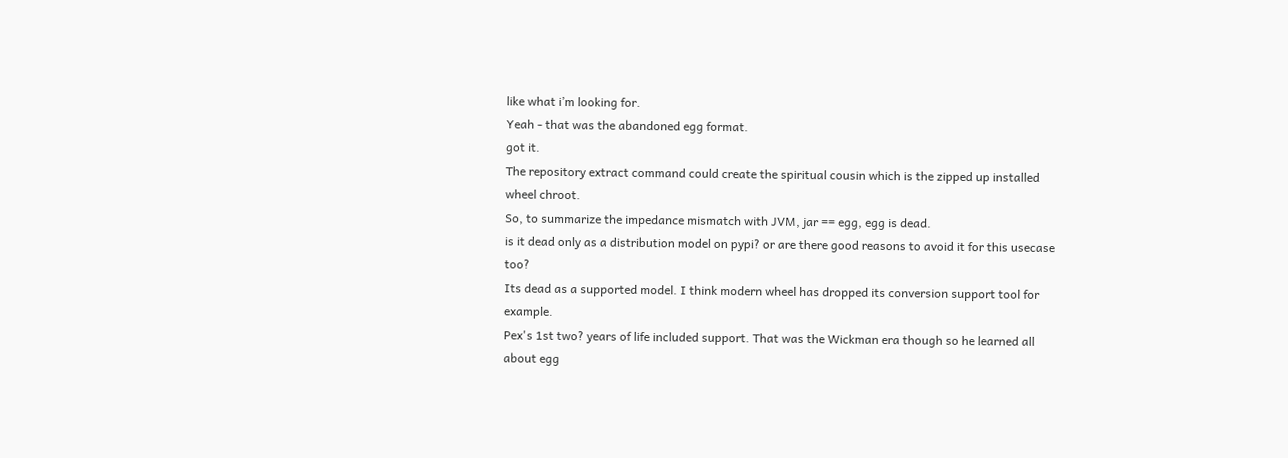like what i’m looking for.
Yeah - that was the abandoned egg format.
got it.
The repository extract command could create the spiritual cousin which is the zipped up installed wheel chroot.
So, to summarize the impedance mismatch with JVM, jar == egg, egg is dead.
is it dead only as a distribution model on pypi? or are there good reasons to avoid it for this usecase too?
Its dead as a supported model. I think modern wheel has dropped its conversion support tool for example.
Pex's 1st two? years of life included support. That was the Wickman era though so he learned all about egg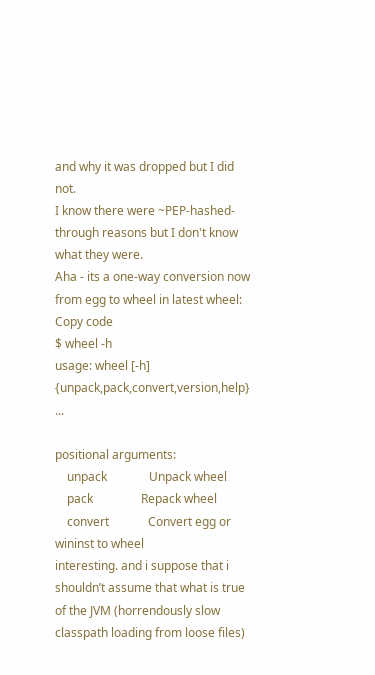and why it was dropped but I did not.
I know there were ~PEP-hashed-through reasons but I don't know what they were.
Aha - its a one-way conversion now from egg to wheel in latest wheel:
Copy code
$ wheel -h
usage: wheel [-h] {unpack,pack,convert,version,help} ...

positional arguments:
    unpack              Unpack wheel
    pack                Repack wheel
    convert             Convert egg or wininst to wheel
interesting. and i suppose that i shouldn’t assume that what is true of the JVM (horrendously slow classpath loading from loose files)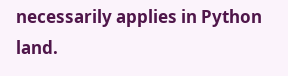necessarily applies in Python land.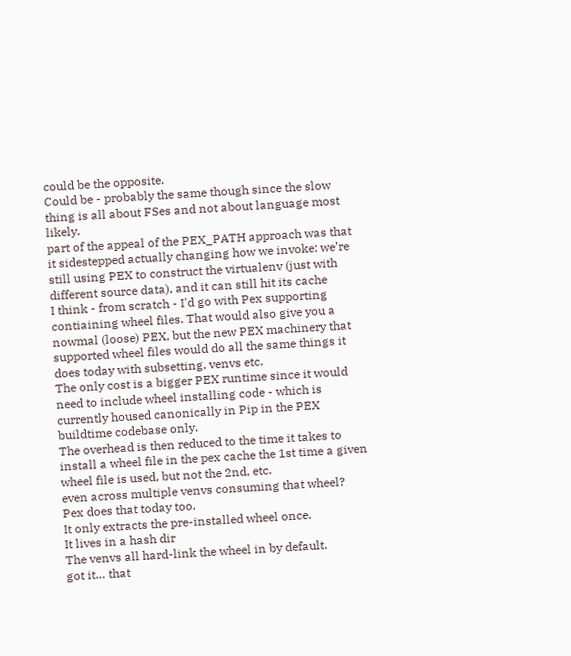could be the opposite.
Could be - probably the same though since the slow thing is all about FSes and not about language most likely.
part of the appeal of the PEX_PATH approach was that it sidestepped actually changing how we invoke: we’re still using PEX to construct the virtualenv (just with different source data), and it can still hit its cache
I think - from scratch - I'd go with Pex supporting contiaining wheel files. That would also give you a nowmal (loose) PEX, but the new PEX machinery that supported wheel files would do all the same things it does today with subsetting, venvs etc.
The only cost is a bigger PEX runtime since it would need to include wheel installing code - which is currently housed canonically in Pip in the PEX buildtime codebase only.
The overhead is then reduced to the time it takes to install a wheel file in the pex cache the 1st time a given wheel file is used, but not the 2nd, etc.
even across multiple venvs consuming that wheel?
Pex does that today too.
It only extracts the pre-installed wheel once.
It lives in a hash dir
The venvs all hard-link the wheel in by default.
got it… that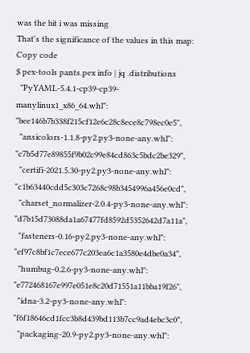was the bit i was missing
That's the significance of the values in this map:
Copy code
$ pex-tools pants.pex info | jq .distributions
  "PyYAML-5.4.1-cp39-cp39-manylinux1_x86_64.whl": "bee146b7b338f215cf12e6c28c8ece8c798ec0e5",
  "ansicolors-1.1.8-py2.py3-none-any.whl": "c7b5d77e89855f9b02c99e84cd863c5bdc2be329",
  "certifi-2021.5.30-py2.py3-none-any.whl": "c1b63440cdd5c303c7268c98b3454996a456e0cd",
  "charset_normalizer-2.0.4-py3-none-any.whl": "d7b15d73088da1a67477fd8592d5352642d7a11a",
  "fasteners-0.16-py2.py3-none-any.whl": "ef97c8bf1c7ece677c203ea6c1a3580e4dbe0a34",
  "humbug-0.2.6-py3-none-any.whl": "e772468167e997e051e8c20d71551a11bba19f26",
  "idna-3.2-py3-none-any.whl": "f6f18646cd1fcc3b8d439bd113b7cc9ad4ebc3c0",
  "packaging-20.9-py2.py3-none-any.whl":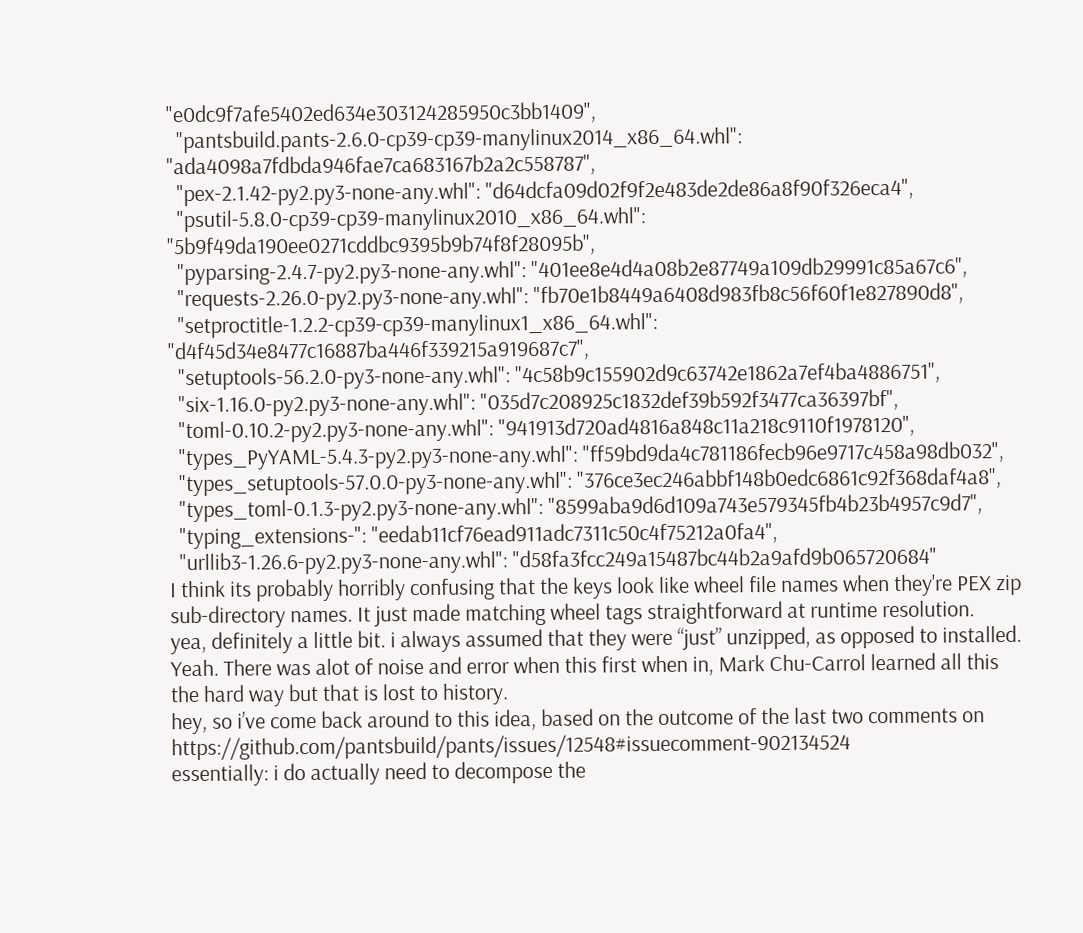"e0dc9f7afe5402ed634e303124285950c3bb1409",
  "pantsbuild.pants-2.6.0-cp39-cp39-manylinux2014_x86_64.whl": "ada4098a7fdbda946fae7ca683167b2a2c558787",
  "pex-2.1.42-py2.py3-none-any.whl": "d64dcfa09d02f9f2e483de2de86a8f90f326eca4",
  "psutil-5.8.0-cp39-cp39-manylinux2010_x86_64.whl": "5b9f49da190ee0271cddbc9395b9b74f8f28095b",
  "pyparsing-2.4.7-py2.py3-none-any.whl": "401ee8e4d4a08b2e87749a109db29991c85a67c6",
  "requests-2.26.0-py2.py3-none-any.whl": "fb70e1b8449a6408d983fb8c56f60f1e827890d8",
  "setproctitle-1.2.2-cp39-cp39-manylinux1_x86_64.whl": "d4f45d34e8477c16887ba446f339215a919687c7",
  "setuptools-56.2.0-py3-none-any.whl": "4c58b9c155902d9c63742e1862a7ef4ba4886751",
  "six-1.16.0-py2.py3-none-any.whl": "035d7c208925c1832def39b592f3477ca36397bf",
  "toml-0.10.2-py2.py3-none-any.whl": "941913d720ad4816a848c11a218c9110f1978120",
  "types_PyYAML-5.4.3-py2.py3-none-any.whl": "ff59bd9da4c781186fecb96e9717c458a98db032",
  "types_setuptools-57.0.0-py3-none-any.whl": "376ce3ec246abbf148b0edc6861c92f368daf4a8",
  "types_toml-0.1.3-py2.py3-none-any.whl": "8599aba9d6d109a743e579345fb4b23b4957c9d7",
  "typing_extensions-": "eedab11cf76ead911adc7311c50c4f75212a0fa4",
  "urllib3-1.26.6-py2.py3-none-any.whl": "d58fa3fcc249a15487bc44b2a9afd9b065720684"
I think its probably horribly confusing that the keys look like wheel file names when they're PEX zip
sub-directory names. It just made matching wheel tags straightforward at runtime resolution.
yea, definitely a little bit. i always assumed that they were “just” unzipped, as opposed to installed.
Yeah. There was alot of noise and error when this first when in, Mark Chu-Carrol learned all this the hard way but that is lost to history.
hey, so i’ve come back around to this idea, based on the outcome of the last two comments on https://github.com/pantsbuild/pants/issues/12548#issuecomment-902134524
essentially: i do actually need to decompose the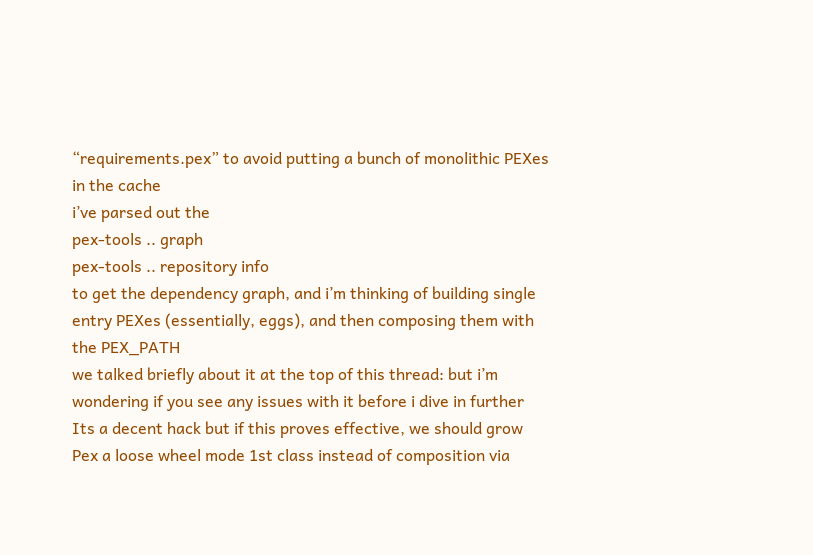“requirements.pex” to avoid putting a bunch of monolithic PEXes in the cache
i’ve parsed out the
pex-tools .. graph
pex-tools .. repository info
to get the dependency graph, and i’m thinking of building single entry PEXes (essentially, eggs), and then composing them with the PEX_PATH
we talked briefly about it at the top of this thread: but i’m wondering if you see any issues with it before i dive in further
Its a decent hack but if this proves effective, we should grow Pex a loose wheel mode 1st class instead of composition via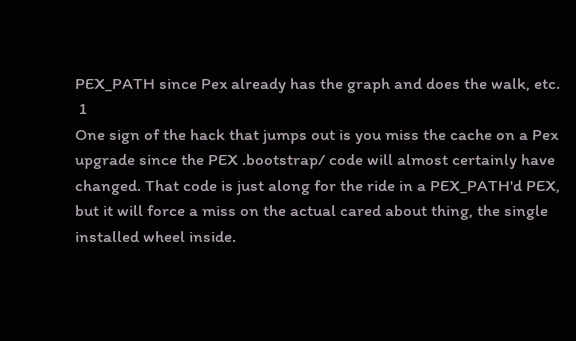PEX_PATH since Pex already has the graph and does the walk, etc.
 1
One sign of the hack that jumps out is you miss the cache on a Pex upgrade since the PEX .bootstrap/ code will almost certainly have changed. That code is just along for the ride in a PEX_PATH'd PEX, but it will force a miss on the actual cared about thing, the single installed wheel inside.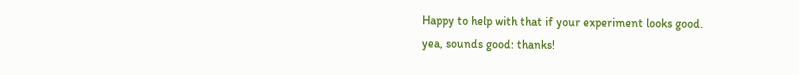Happy to help with that if your experiment looks good.
yea, sounds good: thanks!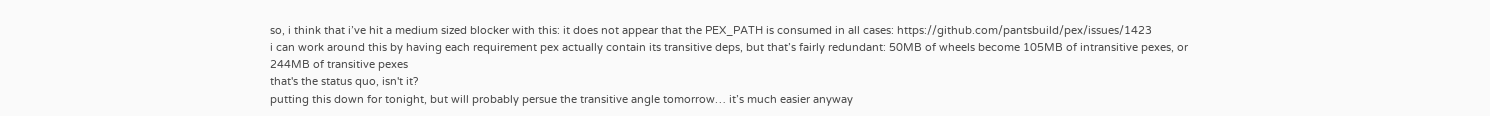so, i think that i’ve hit a medium sized blocker with this: it does not appear that the PEX_PATH is consumed in all cases: https://github.com/pantsbuild/pex/issues/1423
i can work around this by having each requirement pex actually contain its transitive deps, but that’s fairly redundant: 50MB of wheels become 105MB of intransitive pexes, or 244MB of transitive pexes
that's the status quo, isn't it?
putting this down for tonight, but will probably persue the transitive angle tomorrow… it’s much easier anyway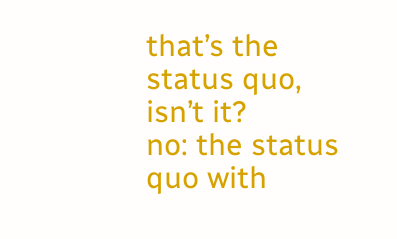that’s the status quo, isn’t it?
no: the status quo with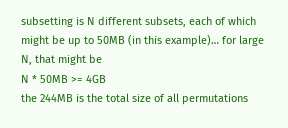subsetting is N different subsets, each of which might be up to 50MB (in this example)… for large N, that might be
N * 50MB >= 4GB
the 244MB is the total size of all permutations